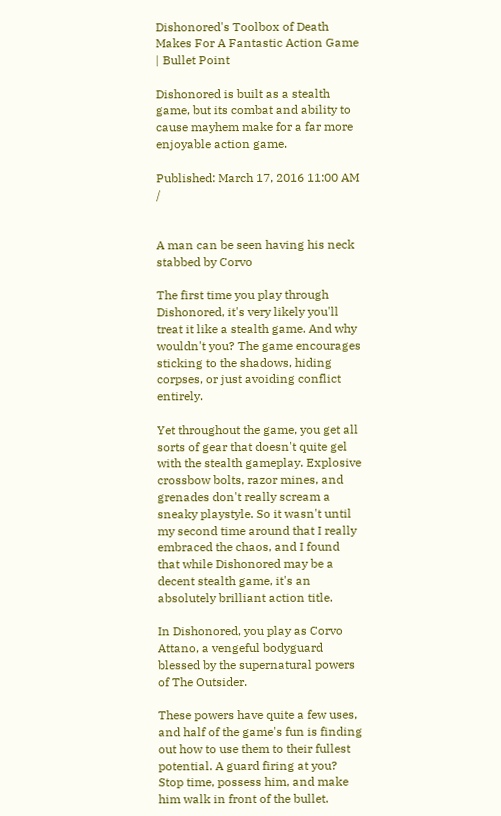Dishonored's Toolbox of Death Makes For A Fantastic Action Game | Bullet Point

Dishonored is built as a stealth game, but its combat and ability to cause mayhem make for a far more enjoyable action game.

Published: March 17, 2016 11:00 AM /


A man can be seen having his neck stabbed by Corvo

The first time you play through Dishonored, it's very likely you'll treat it like a stealth game. And why wouldn't you? The game encourages sticking to the shadows, hiding corpses, or just avoiding conflict entirely.

Yet throughout the game, you get all sorts of gear that doesn't quite gel with the stealth gameplay. Explosive crossbow bolts, razor mines, and grenades don't really scream a sneaky playstyle. So it wasn't until my second time around that I really embraced the chaos, and I found that while Dishonored may be a decent stealth game, it's an absolutely brilliant action title.

In Dishonored, you play as Corvo Attano, a vengeful bodyguard blessed by the supernatural powers of The Outsider.

These powers have quite a few uses, and half of the game's fun is finding out how to use them to their fullest potential. A guard firing at you? Stop time, possess him, and make him walk in front of the bullet.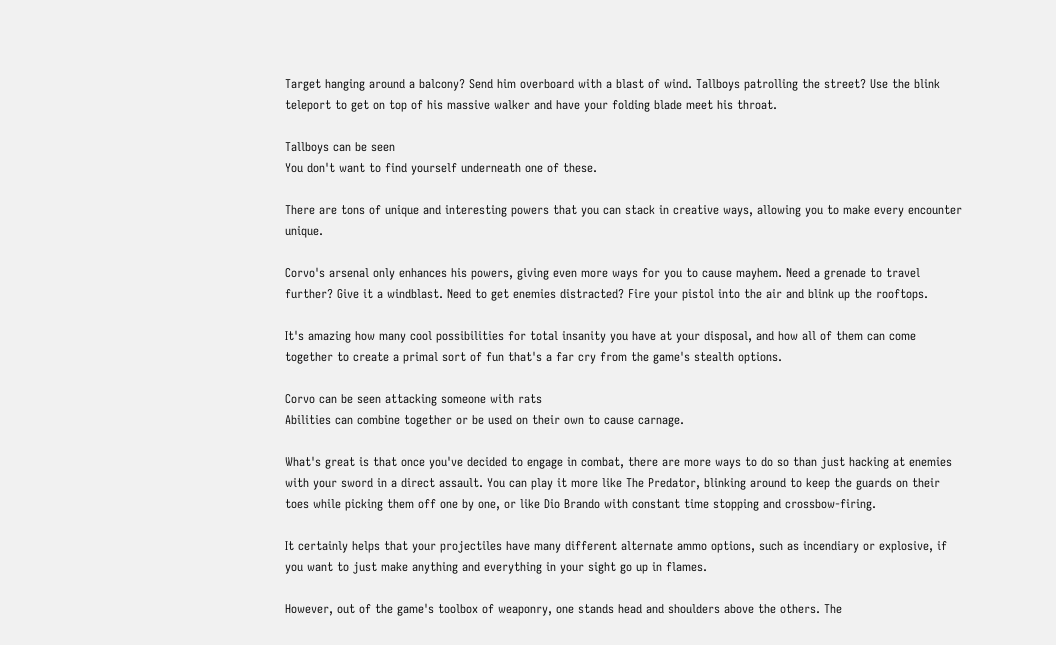Target hanging around a balcony? Send him overboard with a blast of wind. Tallboys patrolling the street? Use the blink teleport to get on top of his massive walker and have your folding blade meet his throat.

Tallboys can be seen
You don't want to find yourself underneath one of these.

There are tons of unique and interesting powers that you can stack in creative ways, allowing you to make every encounter unique.

Corvo's arsenal only enhances his powers, giving even more ways for you to cause mayhem. Need a grenade to travel further? Give it a windblast. Need to get enemies distracted? Fire your pistol into the air and blink up the rooftops.

It's amazing how many cool possibilities for total insanity you have at your disposal, and how all of them can come together to create a primal sort of fun that's a far cry from the game's stealth options.

Corvo can be seen attacking someone with rats
Abilities can combine together or be used on their own to cause carnage.

What's great is that once you've decided to engage in combat, there are more ways to do so than just hacking at enemies with your sword in a direct assault. You can play it more like The Predator, blinking around to keep the guards on their toes while picking them off one by one, or like Dio Brando with constant time stopping and crossbow-firing.

It certainly helps that your projectiles have many different alternate ammo options, such as incendiary or explosive, if you want to just make anything and everything in your sight go up in flames.

However, out of the game's toolbox of weaponry, one stands head and shoulders above the others. The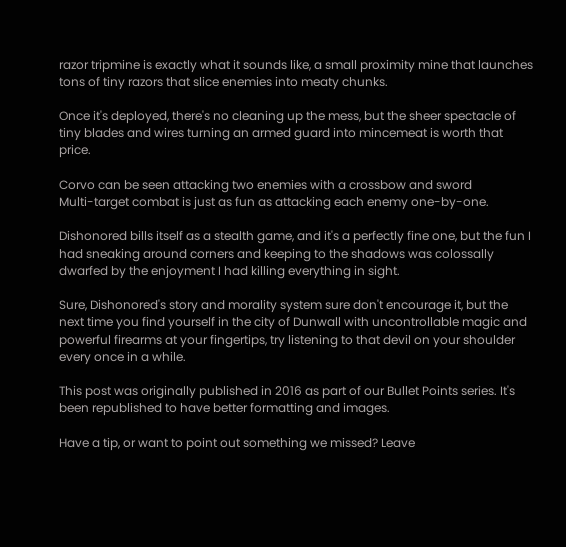razor tripmine is exactly what it sounds like, a small proximity mine that launches tons of tiny razors that slice enemies into meaty chunks.

Once it's deployed, there's no cleaning up the mess, but the sheer spectacle of tiny blades and wires turning an armed guard into mincemeat is worth that price.

Corvo can be seen attacking two enemies with a crossbow and sword
Multi-target combat is just as fun as attacking each enemy one-by-one.

Dishonored bills itself as a stealth game, and it's a perfectly fine one, but the fun I had sneaking around corners and keeping to the shadows was colossally dwarfed by the enjoyment I had killing everything in sight.

Sure, Dishonored's story and morality system sure don't encourage it, but the next time you find yourself in the city of Dunwall with uncontrollable magic and powerful firearms at your fingertips, try listening to that devil on your shoulder every once in a while.

This post was originally published in 2016 as part of our Bullet Points series. It's been republished to have better formatting and images.

Have a tip, or want to point out something we missed? Leave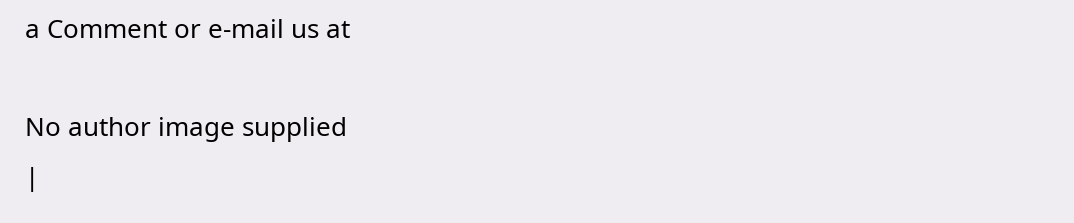a Comment or e-mail us at

No author image supplied
|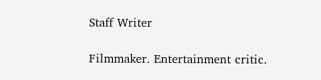Staff Writer

Filmmaker. Entertainment critic.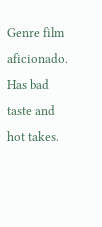Genre film aficionado. Has bad taste and hot takes.